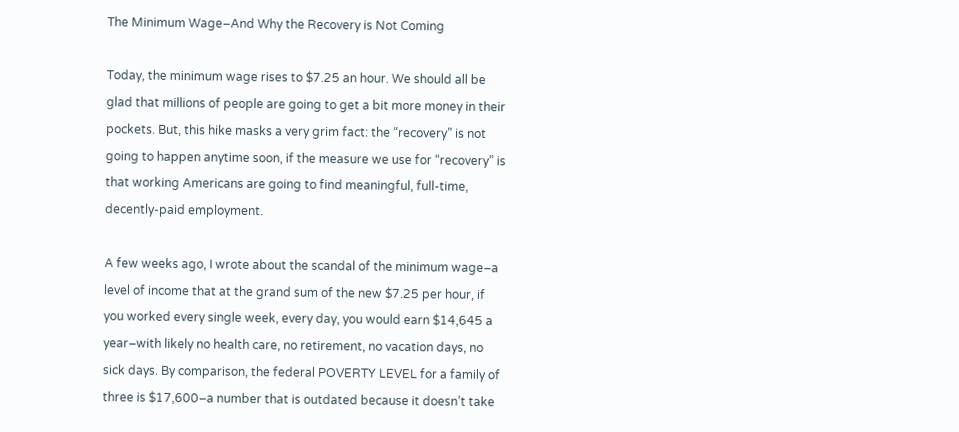The Minimum Wage–And Why the Recovery is Not Coming

Today, the minimum wage rises to $7.25 an hour. We should all be glad that millions of people are going to get a bit more money in their pockets. But, this hike masks a very grim fact: the “recovery” is not going to happen anytime soon, if the measure we use for “recovery” is that working Americans are going to find meaningful, full-time, decently-paid employment.

A few weeks ago, I wrote about the scandal of the minimum wage–a level of income that at the grand sum of the new $7.25 per hour, if you worked every single week, every day, you would earn $14,645 a year–with likely no health care, no retirement, no vacation days, no sick days. By comparison, the federal POVERTY LEVEL for a family of three is $17,600–a number that is outdated because it doesn’t take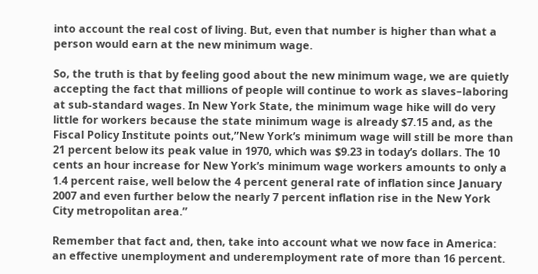into account the real cost of living. But, even that number is higher than what a person would earn at the new minimum wage.

So, the truth is that by feeling good about the new minimum wage, we are quietly accepting the fact that millions of people will continue to work as slaves–laboring at sub-standard wages. In New York State, the minimum wage hike will do very little for workers because the state minimum wage is already $7.15 and, as the Fiscal Policy Institute points out,”New York’s minimum wage will still be more than 21 percent below its peak value in 1970, which was $9.23 in today’s dollars. The 10 cents an hour increase for New York’s minimum wage workers amounts to only a 1.4 percent raise, well below the 4 percent general rate of inflation since January 2007 and even further below the nearly 7 percent inflation rise in the New York City metropolitan area.”

Remember that fact and, then, take into account what we now face in America: an effective unemployment and underemployment rate of more than 16 percent.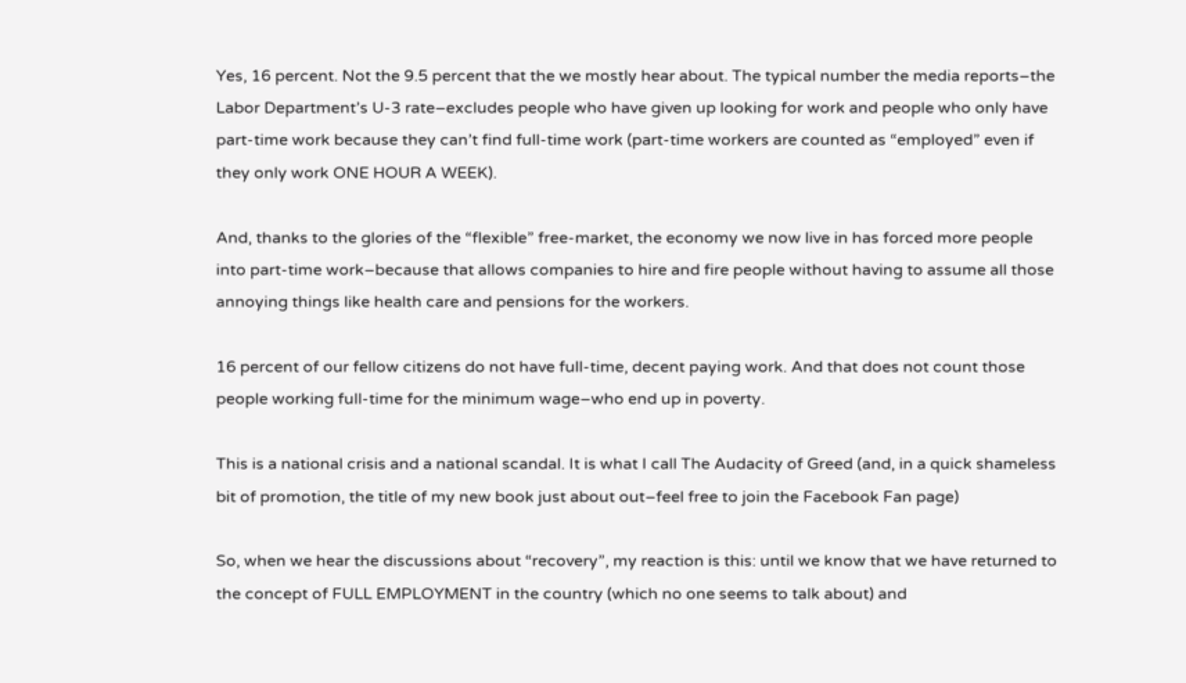Yes, 16 percent. Not the 9.5 percent that the we mostly hear about. The typical number the media reports–the Labor Department’s U-3 rate–excludes people who have given up looking for work and people who only have part-time work because they can’t find full-time work (part-time workers are counted as “employed” even if they only work ONE HOUR A WEEK).

And, thanks to the glories of the “flexible” free-market, the economy we now live in has forced more people into part-time work–because that allows companies to hire and fire people without having to assume all those annoying things like health care and pensions for the workers.

16 percent of our fellow citizens do not have full-time, decent paying work. And that does not count those people working full-time for the minimum wage–who end up in poverty.

This is a national crisis and a national scandal. It is what I call The Audacity of Greed (and, in a quick shameless bit of promotion, the title of my new book just about out–feel free to join the Facebook Fan page)

So, when we hear the discussions about “recovery”, my reaction is this: until we know that we have returned to the concept of FULL EMPLOYMENT in the country (which no one seems to talk about) and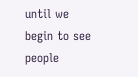until we begin to see people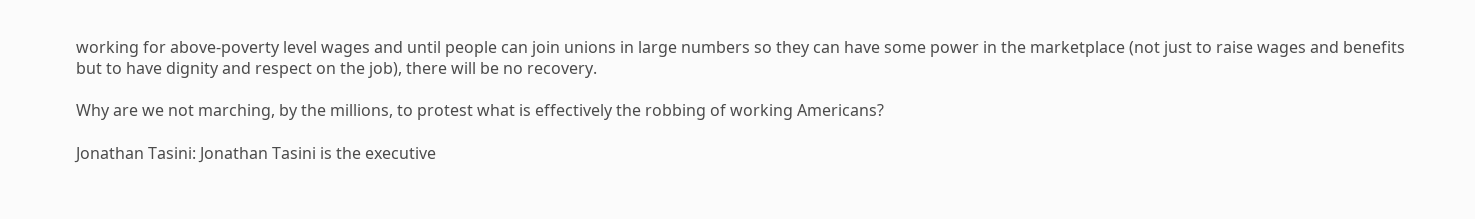working for above-poverty level wages and until people can join unions in large numbers so they can have some power in the marketplace (not just to raise wages and benefits but to have dignity and respect on the job), there will be no recovery.

Why are we not marching, by the millions, to protest what is effectively the robbing of working Americans?

Jonathan Tasini: Jonathan Tasini is the executive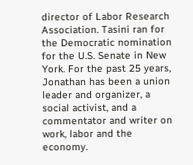director of Labor Research Association. Tasini ran for the Democratic nomination for the U.S. Senate in New York. For the past 25 years, Jonathan has been a union leader and organizer, a social activist, and a commentator and writer on work, labor and the economy.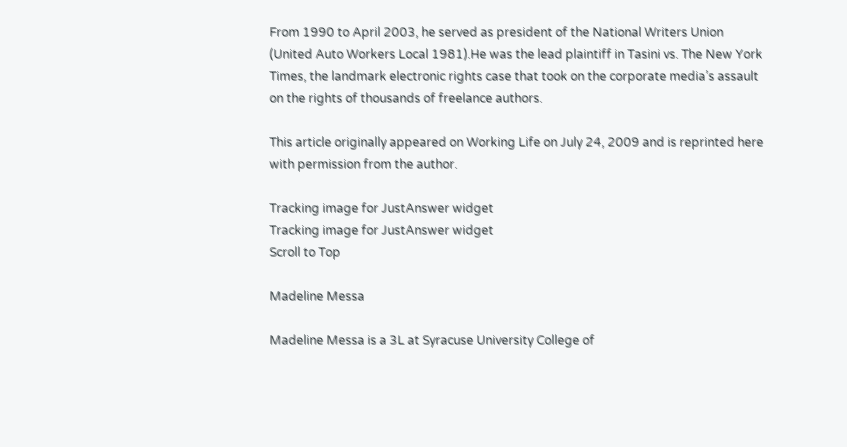From 1990 to April 2003, he served as president of the National Writers Union (United Auto Workers Local 1981).He was the lead plaintiff in Tasini vs. The New York Times, the landmark electronic rights case that took on the corporate media’s assault on the rights of thousands of freelance authors.

This article originally appeared on Working Life on July 24, 2009 and is reprinted here with permission from the author.

Tracking image for JustAnswer widget
Tracking image for JustAnswer widget
Scroll to Top

Madeline Messa

Madeline Messa is a 3L at Syracuse University College of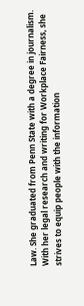Law. She graduated from Penn State with a degree in journalism. With her legal research and writing for Workplace Fairness, she strives to equip people with the information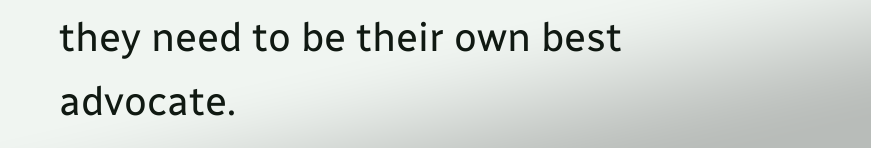they need to be their own best advocate.